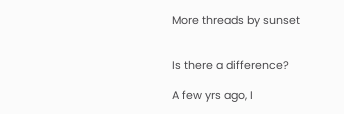More threads by sunset


Is there a difference?

A few yrs ago, I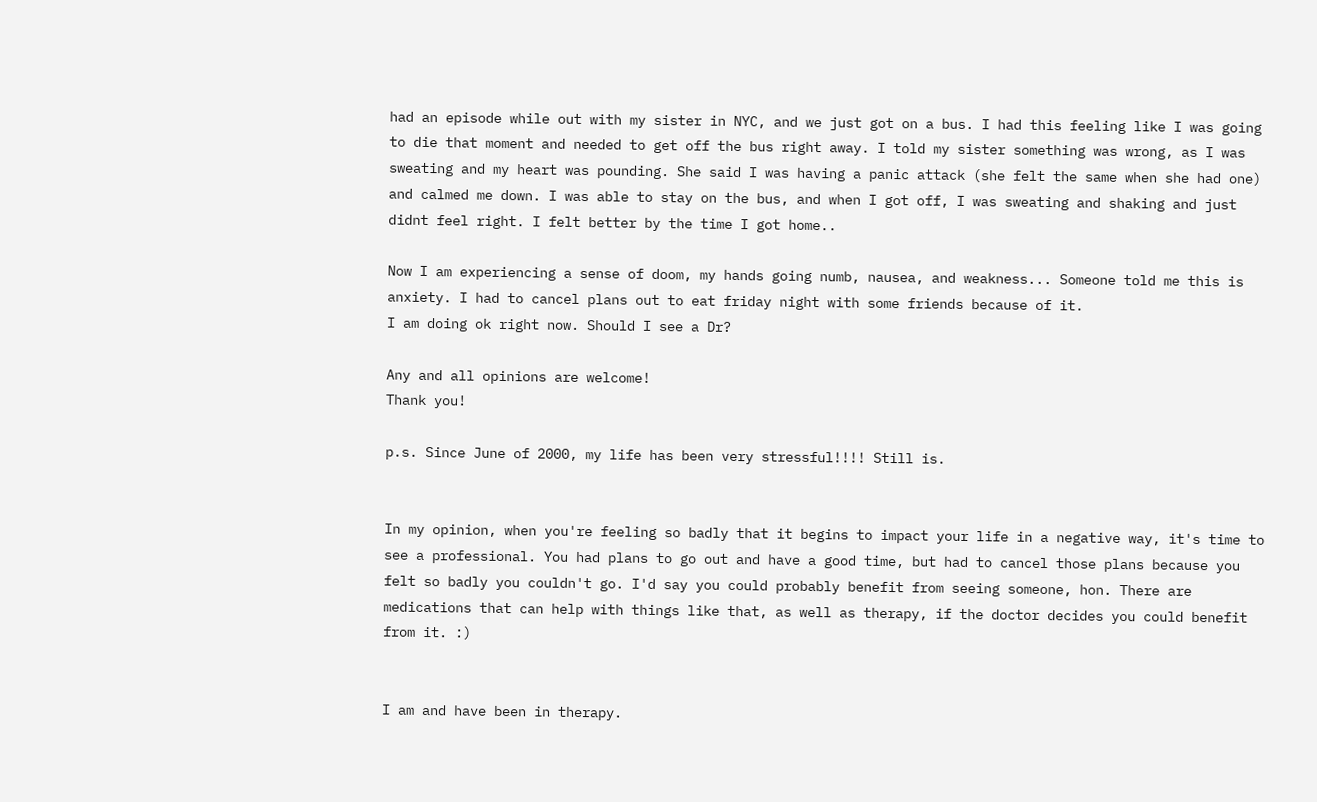had an episode while out with my sister in NYC, and we just got on a bus. I had this feeling like I was going to die that moment and needed to get off the bus right away. I told my sister something was wrong, as I was sweating and my heart was pounding. She said I was having a panic attack (she felt the same when she had one) and calmed me down. I was able to stay on the bus, and when I got off, I was sweating and shaking and just didnt feel right. I felt better by the time I got home..

Now I am experiencing a sense of doom, my hands going numb, nausea, and weakness... Someone told me this is anxiety. I had to cancel plans out to eat friday night with some friends because of it.
I am doing ok right now. Should I see a Dr?

Any and all opinions are welcome!
Thank you!

p.s. Since June of 2000, my life has been very stressful!!!! Still is.


In my opinion, when you're feeling so badly that it begins to impact your life in a negative way, it's time to see a professional. You had plans to go out and have a good time, but had to cancel those plans because you felt so badly you couldn't go. I'd say you could probably benefit from seeing someone, hon. There are medications that can help with things like that, as well as therapy, if the doctor decides you could benefit from it. :)


I am and have been in therapy.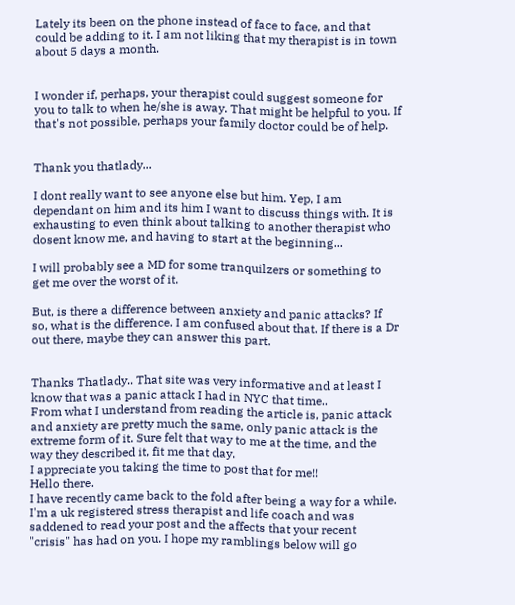Lately its been on the phone instead of face to face, and that could be adding to it. I am not liking that my therapist is in town about 5 days a month.


I wonder if, perhaps, your therapist could suggest someone for you to talk to when he/she is away. That might be helpful to you. If that's not possible, perhaps your family doctor could be of help.


Thank you thatlady...

I dont really want to see anyone else but him. Yep, I am dependant on him and its him I want to discuss things with. It is exhausting to even think about talking to another therapist who dosent know me, and having to start at the beginning...

I will probably see a MD for some tranquilzers or something to get me over the worst of it.

But, is there a difference between anxiety and panic attacks? If so, what is the difference. I am confused about that. If there is a Dr out there, maybe they can answer this part.


Thanks Thatlady.. That site was very informative and at least I know that was a panic attack I had in NYC that time..
From what I understand from reading the article is, panic attack and anxiety are pretty much the same, only panic attack is the extreme form of it. Sure felt that way to me at the time, and the way they described it, fit me that day.
I appreciate you taking the time to post that for me!!
Hello there.
I have recently came back to the fold after being a way for a while. I'm a uk registered stress therapist and life coach and was saddened to read your post and the affects that your recent "crisis" has had on you. I hope my ramblings below will go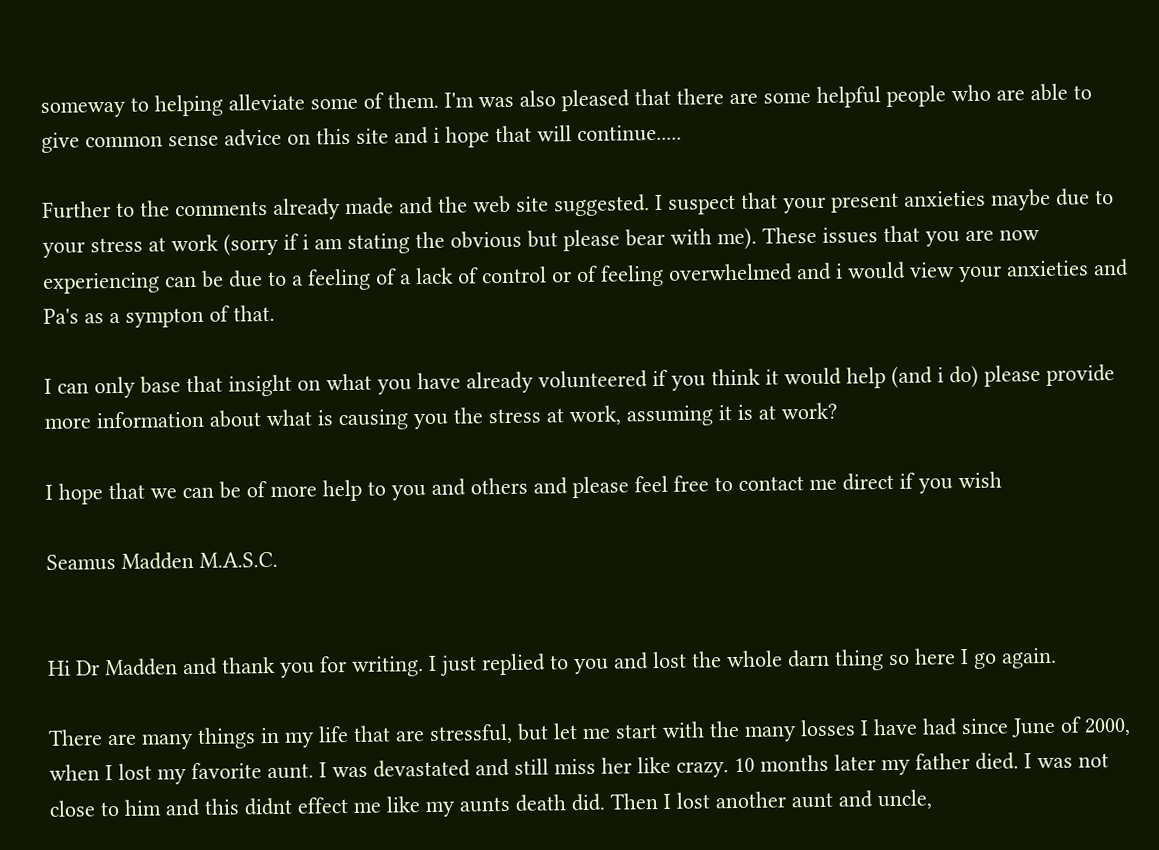someway to helping alleviate some of them. I'm was also pleased that there are some helpful people who are able to give common sense advice on this site and i hope that will continue.....

Further to the comments already made and the web site suggested. I suspect that your present anxieties maybe due to your stress at work (sorry if i am stating the obvious but please bear with me). These issues that you are now experiencing can be due to a feeling of a lack of control or of feeling overwhelmed and i would view your anxieties and Pa's as a sympton of that.

I can only base that insight on what you have already volunteered if you think it would help (and i do) please provide more information about what is causing you the stress at work, assuming it is at work?

I hope that we can be of more help to you and others and please feel free to contact me direct if you wish

Seamus Madden M.A.S.C.


Hi Dr Madden and thank you for writing. I just replied to you and lost the whole darn thing so here I go again.

There are many things in my life that are stressful, but let me start with the many losses I have had since June of 2000, when I lost my favorite aunt. I was devastated and still miss her like crazy. 10 months later my father died. I was not close to him and this didnt effect me like my aunts death did. Then I lost another aunt and uncle,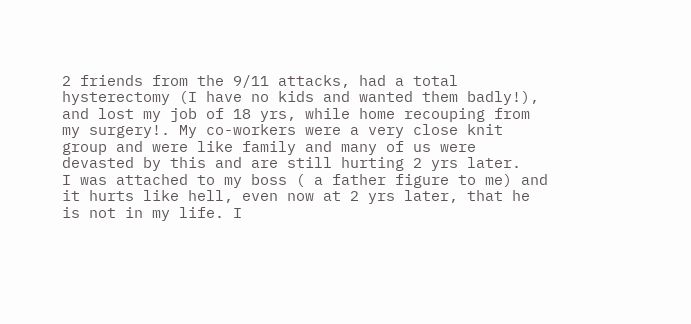2 friends from the 9/11 attacks, had a total hysterectomy (I have no kids and wanted them badly!), and lost my job of 18 yrs, while home recouping from my surgery!. My co-workers were a very close knit group and were like family and many of us were devasted by this and are still hurting 2 yrs later.
I was attached to my boss ( a father figure to me) and it hurts like hell, even now at 2 yrs later, that he is not in my life. I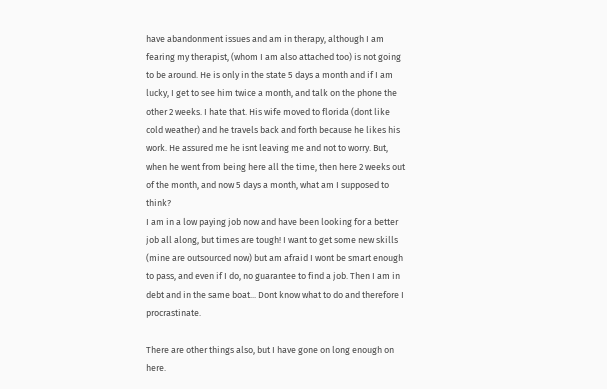have abandonment issues and am in therapy, although I am fearing my therapist, (whom I am also attached too) is not going to be around. He is only in the state 5 days a month and if I am lucky, I get to see him twice a month, and talk on the phone the other 2 weeks. I hate that. His wife moved to florida (dont like cold weather) and he travels back and forth because he likes his work. He assured me he isnt leaving me and not to worry. But, when he went from being here all the time, then here 2 weeks out of the month, and now 5 days a month, what am I supposed to think?
I am in a low paying job now and have been looking for a better job all along, but times are tough! I want to get some new skills (mine are outsourced now) but am afraid I wont be smart enough to pass, and even if I do, no guarantee to find a job. Then I am in debt and in the same boat... Dont know what to do and therefore I procrastinate.

There are other things also, but I have gone on long enough on here.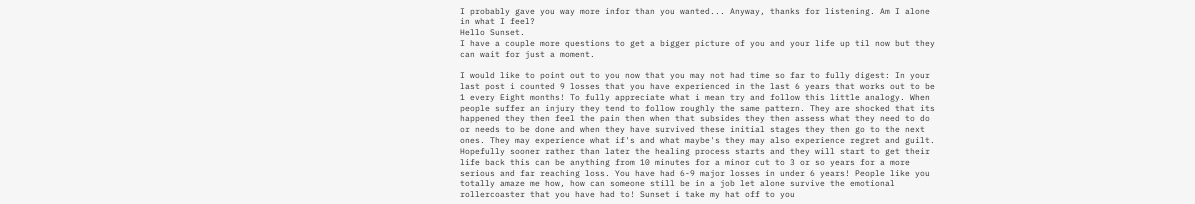I probably gave you way more infor than you wanted... Anyway, thanks for listening. Am I alone in what I feel?
Hello Sunset.
I have a couple more questions to get a bigger picture of you and your life up til now but they can wait for just a moment.

I would like to point out to you now that you may not had time so far to fully digest: In your last post i counted 9 losses that you have experienced in the last 6 years that works out to be 1 every Eight months! To fully appreciate what i mean try and follow this little analogy. When people suffer an injury they tend to follow roughly the same pattern. They are shocked that its happened they then feel the pain then when that subsides they then assess what they need to do or needs to be done and when they have survived these initial stages they then go to the next ones. They may experience what if's and what maybe's they may also experience regret and guilt. Hopefully sooner rather than later the healing process starts and they will start to get their life back this can be anything from 10 minutes for a minor cut to 3 or so years for a more serious and far reaching loss. You have had 6-9 major losses in under 6 years! People like you totally amaze me how, how can someone still be in a job let alone survive the emotional rollercoaster that you have had to! Sunset i take my hat off to you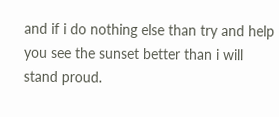and if i do nothing else than try and help you see the sunset better than i will stand proud.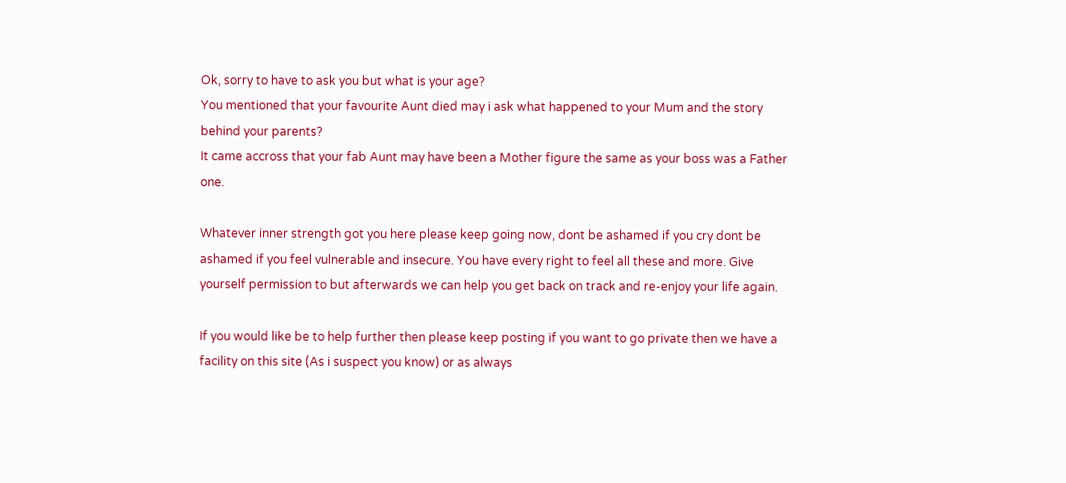Ok, sorry to have to ask you but what is your age?
You mentioned that your favourite Aunt died may i ask what happened to your Mum and the story behind your parents?
It came accross that your fab Aunt may have been a Mother figure the same as your boss was a Father one.

Whatever inner strength got you here please keep going now, dont be ashamed if you cry dont be ashamed if you feel vulnerable and insecure. You have every right to feel all these and more. Give yourself permission to but afterwards we can help you get back on track and re-enjoy your life again.

If you would like be to help further then please keep posting if you want to go private then we have a facility on this site (As i suspect you know) or as always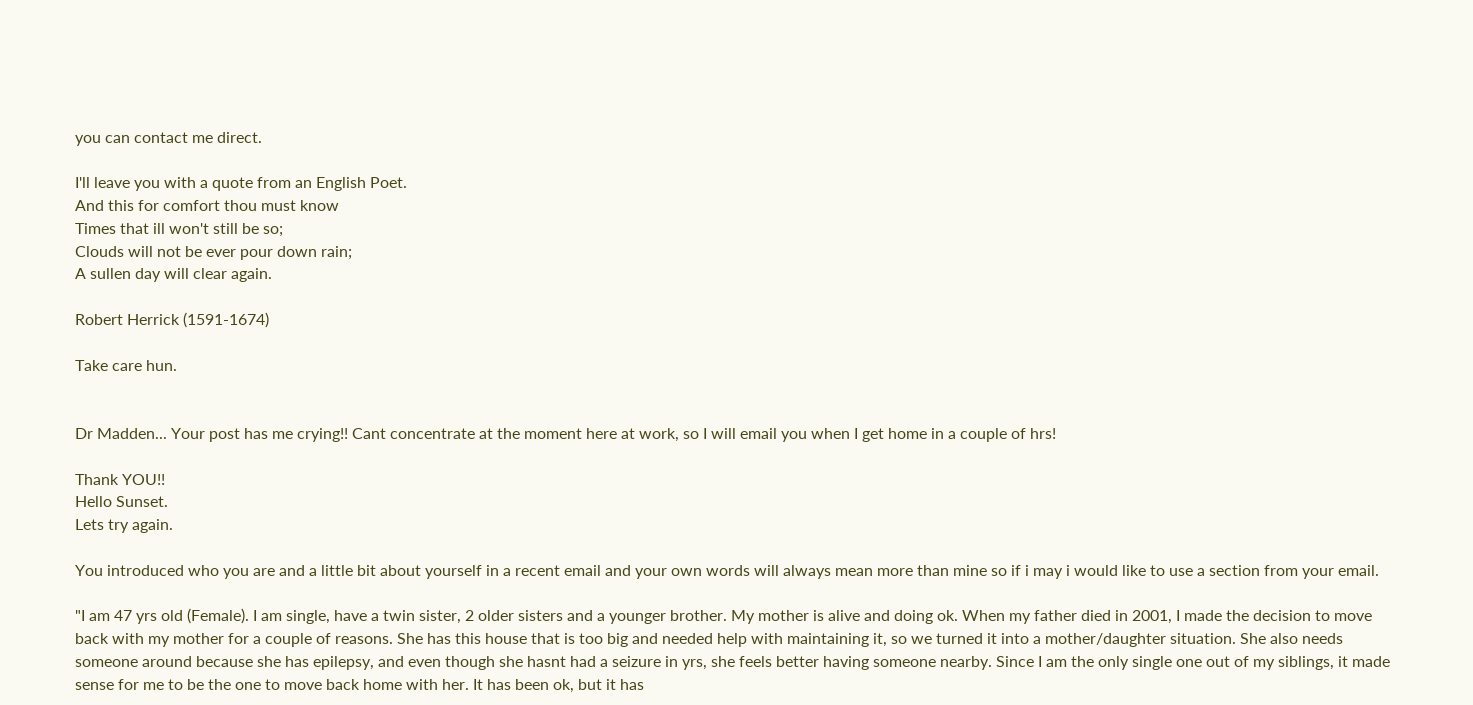you can contact me direct.

I'll leave you with a quote from an English Poet.
And this for comfort thou must know
Times that ill won't still be so;
Clouds will not be ever pour down rain;
A sullen day will clear again.

Robert Herrick (1591-1674)

Take care hun.


Dr Madden... Your post has me crying!! Cant concentrate at the moment here at work, so I will email you when I get home in a couple of hrs!

Thank YOU!!
Hello Sunset.
Lets try again.

You introduced who you are and a little bit about yourself in a recent email and your own words will always mean more than mine so if i may i would like to use a section from your email.

"I am 47 yrs old (Female). I am single, have a twin sister, 2 older sisters and a younger brother. My mother is alive and doing ok. When my father died in 2001, I made the decision to move back with my mother for a couple of reasons. She has this house that is too big and needed help with maintaining it, so we turned it into a mother/daughter situation. She also needs someone around because she has epilepsy, and even though she hasnt had a seizure in yrs, she feels better having someone nearby. Since I am the only single one out of my siblings, it made sense for me to be the one to move back home with her. It has been ok, but it has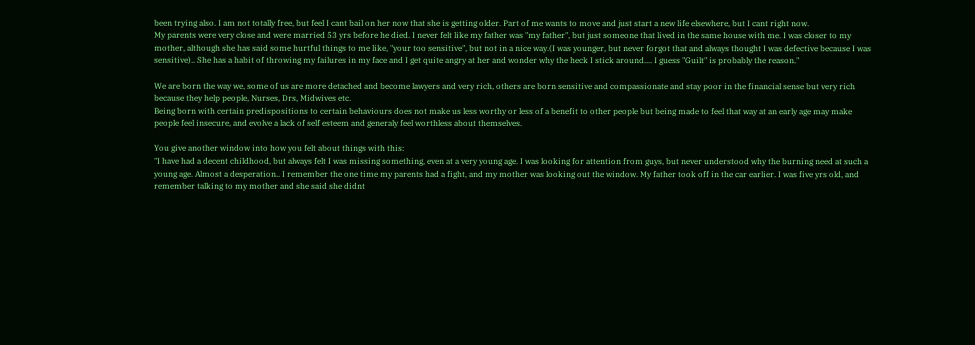been trying also. I am not totally free, but feel I cant bail on her now that she is getting older. Part of me wants to move and just start a new life elsewhere, but I cant right now.
My parents were very close and were married 53 yrs before he died. I never felt like my father was "my father", but just someone that lived in the same house with me. I was closer to my mother, although she has said some hurtful things to me like, "your too sensitive", but not in a nice way.(I was younger, but never forgot that and always thought I was defective because I was sensitive).. She has a habit of throwing my failures in my face and I get quite angry at her and wonder why the heck I stick around.... I guess "Guilt" is probably the reason."

We are born the way we, some of us are more detached and become lawyers and very rich, others are born sensitive and compassionate and stay poor in the financial sense but very rich because they help people, Nurses, Drs, Midwives etc.
Being born with certain predispositions to certain behaviours does not make us less worthy or less of a benefit to other people but being made to feel that way at an early age may make people feel insecure, and evolve a lack of self esteem and generaly feel worthless about themselves.

You give another window into how you felt about things with this:
"I have had a decent childhood, but always felt I was missing something, even at a very young age. I was looking for attention from guys, but never understood why the burning need at such a young age. Almost a desperation.. I remember the one time my parents had a fight, and my mother was looking out the window. My father took off in the car earlier. I was five yrs old, and remember talking to my mother and she said she didnt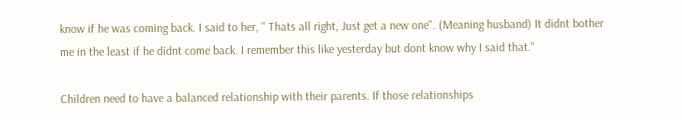know if he was coming back. I said to her, " Thats all right, Just get a new one". (Meaning husband) It didnt bother me in the least if he didnt come back. I remember this like yesterday but dont know why I said that."

Children need to have a balanced relationship with their parents. If those relationships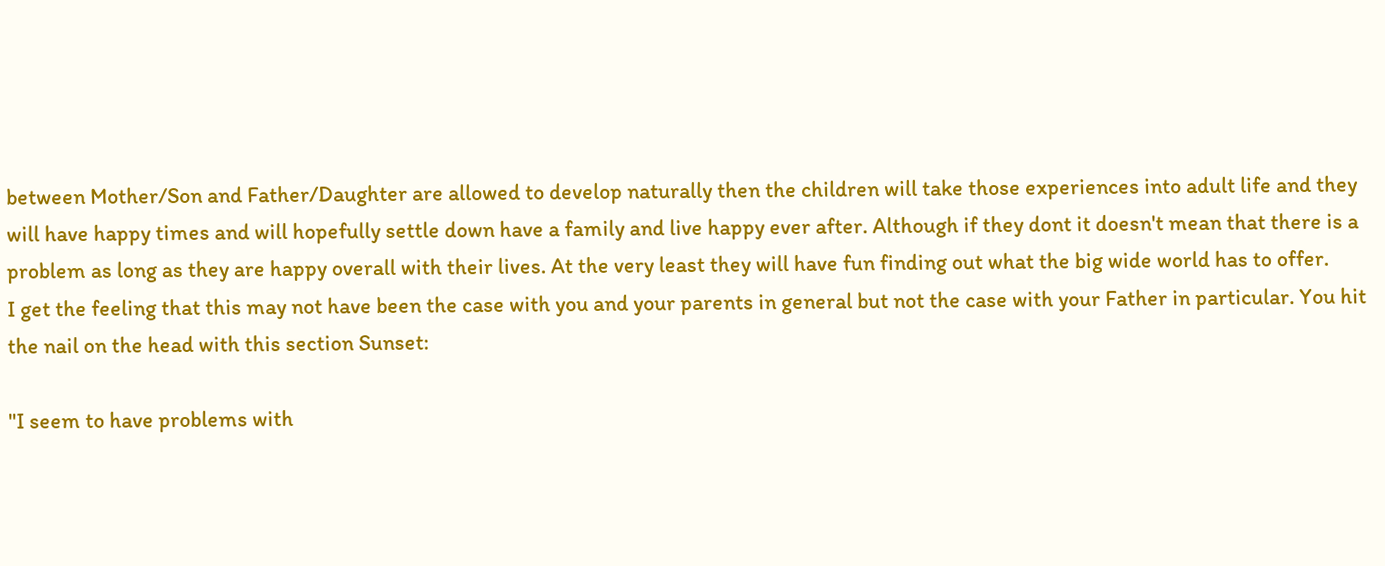between Mother/Son and Father/Daughter are allowed to develop naturally then the children will take those experiences into adult life and they will have happy times and will hopefully settle down have a family and live happy ever after. Although if they dont it doesn't mean that there is a problem as long as they are happy overall with their lives. At the very least they will have fun finding out what the big wide world has to offer.
I get the feeling that this may not have been the case with you and your parents in general but not the case with your Father in particular. You hit the nail on the head with this section Sunset:

"I seem to have problems with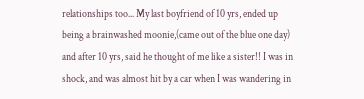relationships too... My last boyfriend of 10 yrs, ended up being a brainwashed moonie,(came out of the blue one day) and after 10 yrs, said he thought of me like a sister!! I was in shock, and was almost hit by a car when I was wandering in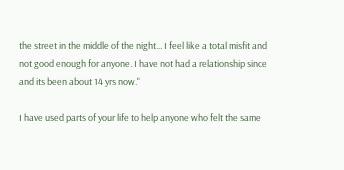the street in the middle of the night... I feel like a total misfit and not good enough for anyone. I have not had a relationship since and its been about 14 yrs now."

I have used parts of your life to help anyone who felt the same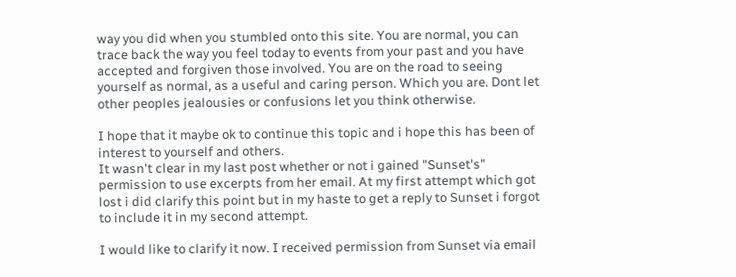way you did when you stumbled onto this site. You are normal, you can trace back the way you feel today to events from your past and you have accepted and forgiven those involved. You are on the road to seeing yourself as normal, as a useful and caring person. Which you are. Dont let other peoples jealousies or confusions let you think otherwise.

I hope that it maybe ok to continue this topic and i hope this has been of interest to yourself and others.
It wasn't clear in my last post whether or not i gained "Sunset's" permission to use excerpts from her email. At my first attempt which got lost i did clarify this point but in my haste to get a reply to Sunset i forgot to include it in my second attempt.

I would like to clarify it now. I received permission from Sunset via email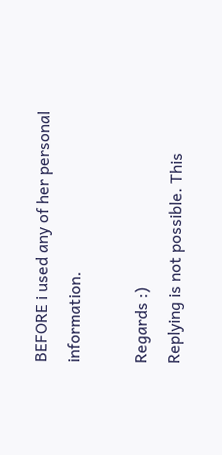BEFORE i used any of her personal information.

Regards :)
Replying is not possible. This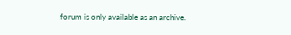forum is only available as an archive.